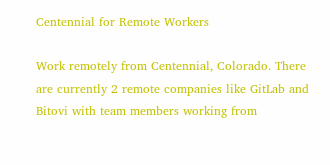Centennial for Remote Workers

Work remotely from Centennial, Colorado. There are currently 2 remote companies like GitLab and Bitovi with team members working from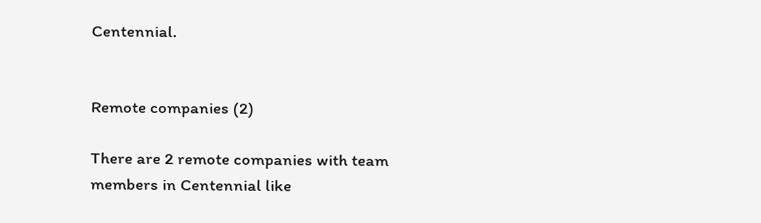Centennial.


Remote companies (2)

There are 2 remote companies with team members in Centennial like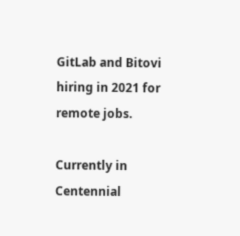GitLab and Bitovi hiring in 2021 for remote jobs.

Currently in Centennial